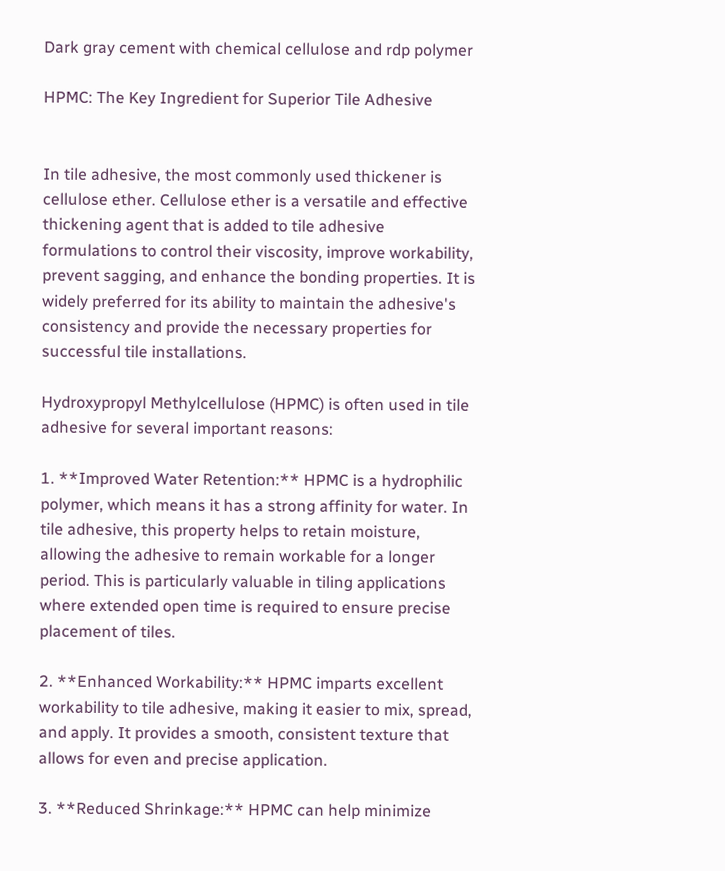Dark gray cement with chemical cellulose and rdp polymer

HPMC: The Key Ingredient for Superior Tile Adhesive


In tile adhesive, the most commonly used thickener is cellulose ether. Cellulose ether is a versatile and effective thickening agent that is added to tile adhesive formulations to control their viscosity, improve workability, prevent sagging, and enhance the bonding properties. It is widely preferred for its ability to maintain the adhesive's consistency and provide the necessary properties for successful tile installations.

Hydroxypropyl Methylcellulose (HPMC) is often used in tile adhesive for several important reasons:

1. **Improved Water Retention:** HPMC is a hydrophilic polymer, which means it has a strong affinity for water. In tile adhesive, this property helps to retain moisture, allowing the adhesive to remain workable for a longer period. This is particularly valuable in tiling applications where extended open time is required to ensure precise placement of tiles.

2. **Enhanced Workability:** HPMC imparts excellent workability to tile adhesive, making it easier to mix, spread, and apply. It provides a smooth, consistent texture that allows for even and precise application.

3. **Reduced Shrinkage:** HPMC can help minimize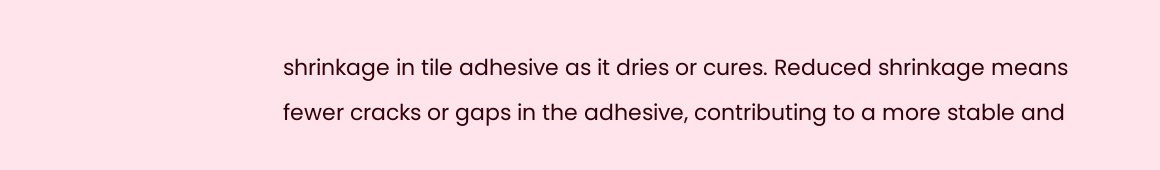shrinkage in tile adhesive as it dries or cures. Reduced shrinkage means fewer cracks or gaps in the adhesive, contributing to a more stable and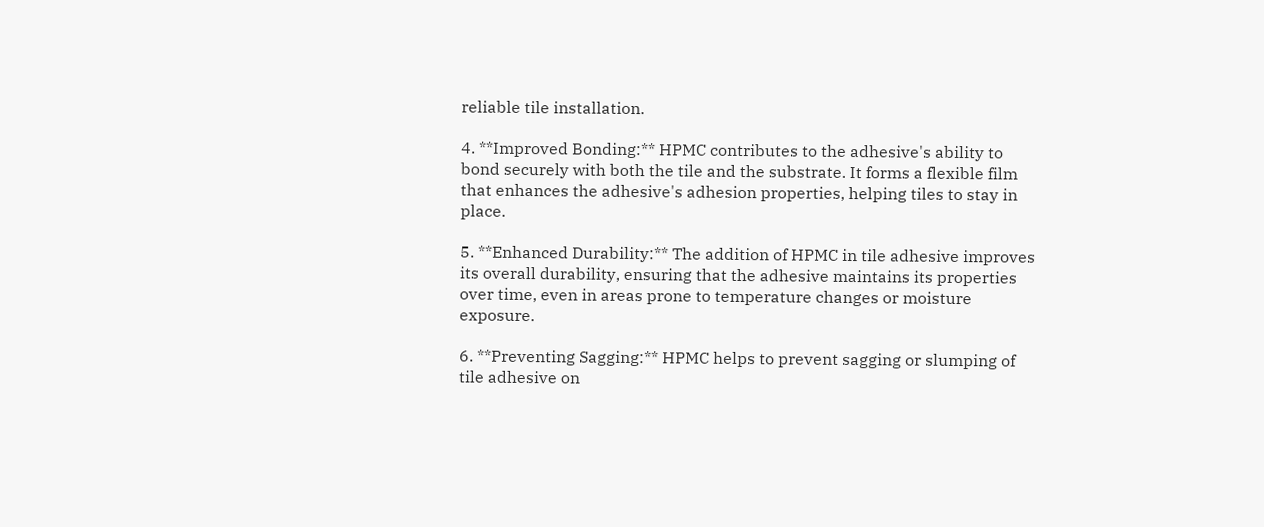reliable tile installation.

4. **Improved Bonding:** HPMC contributes to the adhesive's ability to bond securely with both the tile and the substrate. It forms a flexible film that enhances the adhesive's adhesion properties, helping tiles to stay in place.

5. **Enhanced Durability:** The addition of HPMC in tile adhesive improves its overall durability, ensuring that the adhesive maintains its properties over time, even in areas prone to temperature changes or moisture exposure.

6. **Preventing Sagging:** HPMC helps to prevent sagging or slumping of tile adhesive on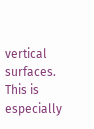vertical surfaces. This is especially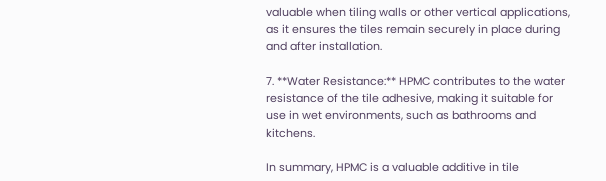valuable when tiling walls or other vertical applications, as it ensures the tiles remain securely in place during and after installation.

7. **Water Resistance:** HPMC contributes to the water resistance of the tile adhesive, making it suitable for use in wet environments, such as bathrooms and kitchens.

In summary, HPMC is a valuable additive in tile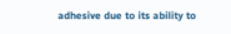adhesive due to its ability to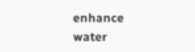enhance water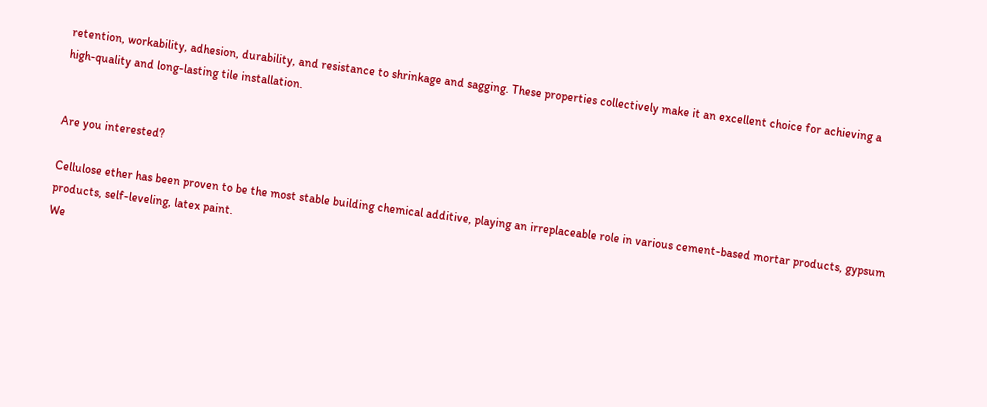retention, workability, adhesion, durability, and resistance to shrinkage and sagging. These properties collectively make it an excellent choice for achieving a high-quality and long-lasting tile installation.


Are you interested?

Cellulose ether has been proven to be the most stable building chemical additive, playing an irreplaceable role in various cement-based mortar products, gypsum products, self-leveling, latex paint.
We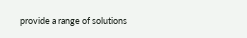provide a range of solutions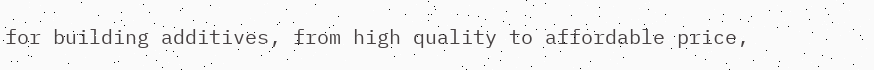for building additives, from high quality to affordable price,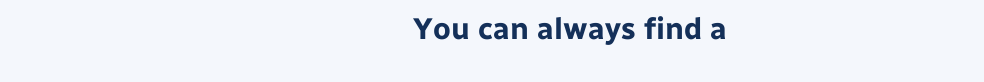You can always find a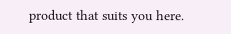product that suits you here.